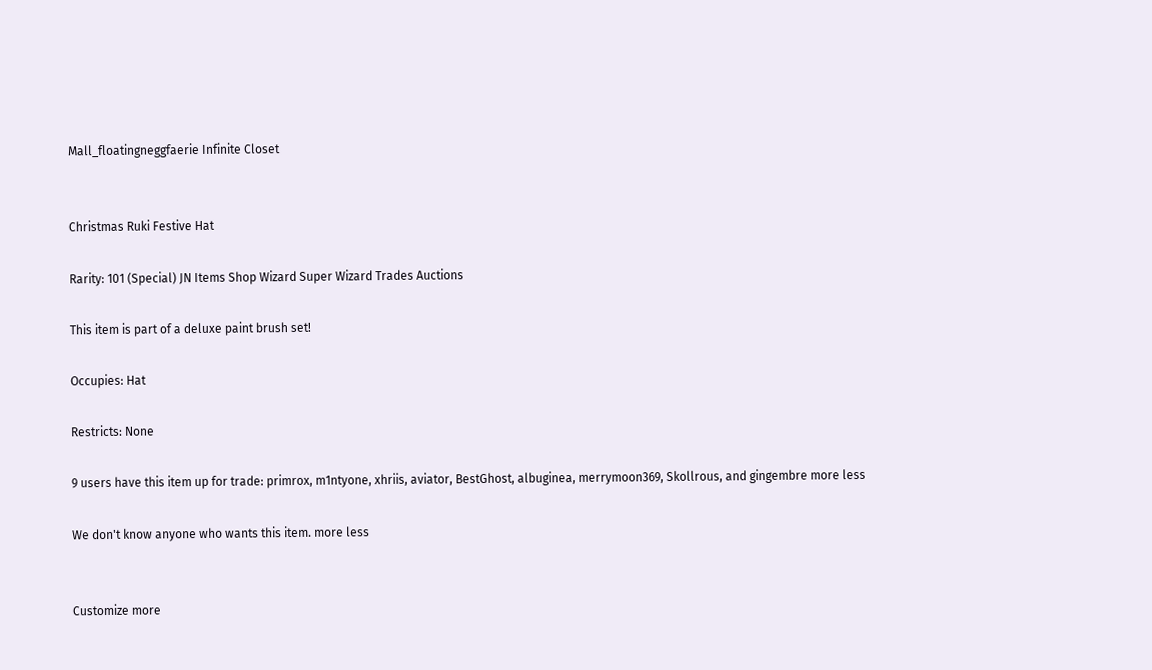Mall_floatingneggfaerie Infinite Closet


Christmas Ruki Festive Hat

Rarity: 101 (Special) JN Items Shop Wizard Super Wizard Trades Auctions

This item is part of a deluxe paint brush set!

Occupies: Hat

Restricts: None

9 users have this item up for trade: primrox, m1ntyone, xhriis, aviator, BestGhost, albuginea, merrymoon369, Skollrous, and gingembre more less

We don't know anyone who wants this item. more less


Customize more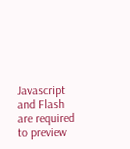Javascript and Flash are required to preview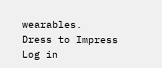wearables.
Dress to Impress
Log in